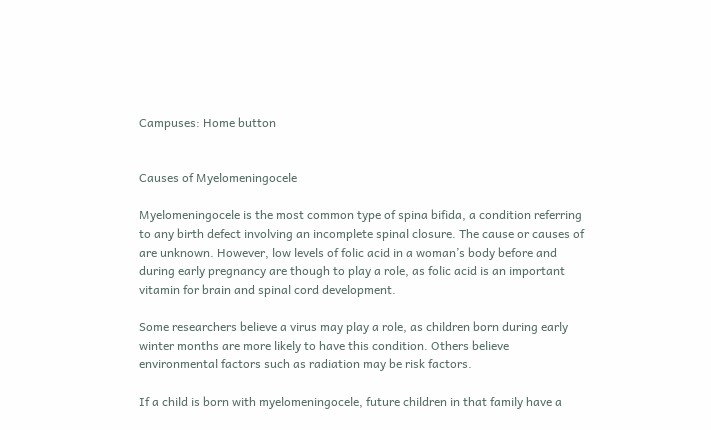Campuses: Home button


Causes of Myelomeningocele

Myelomeningocele is the most common type of spina bifida, a condition referring to any birth defect involving an incomplete spinal closure. The cause or causes of are unknown. However, low levels of folic acid in a woman’s body before and during early pregnancy are though to play a role, as folic acid is an important vitamin for brain and spinal cord development.

Some researchers believe a virus may play a role, as children born during early winter months are more likely to have this condition. Others believe environmental factors such as radiation may be risk factors.

If a child is born with myelomeningocele, future children in that family have a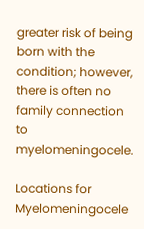greater risk of being born with the condition; however, there is often no family connection to myelomeningocele.

Locations for Myelomeningocele